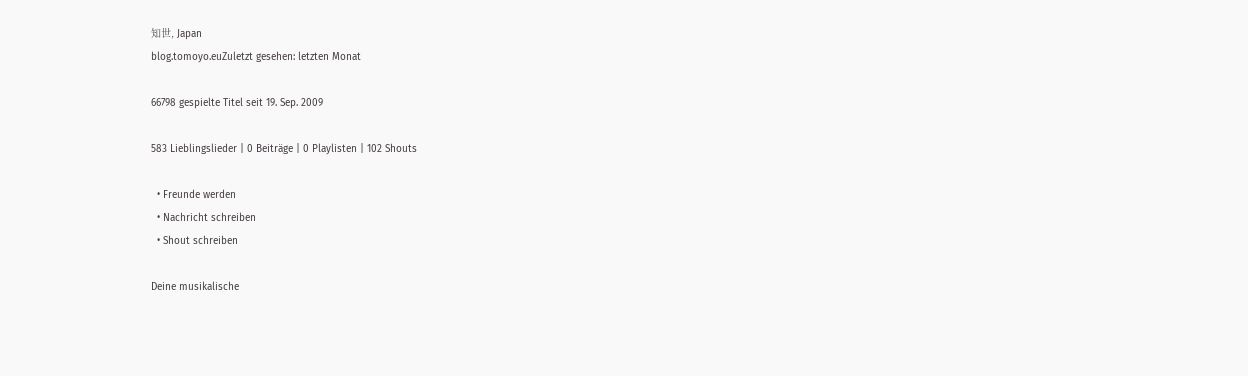知世, Japan
blog.tomoyo.euZuletzt gesehen: letzten Monat

66798 gespielte Titel seit 19. Sep. 2009

583 Lieblingslieder | 0 Beiträge | 0 Playlisten | 102 Shouts

  • Freunde werden
  • Nachricht schreiben
  • Shout schreiben

Deine musikalische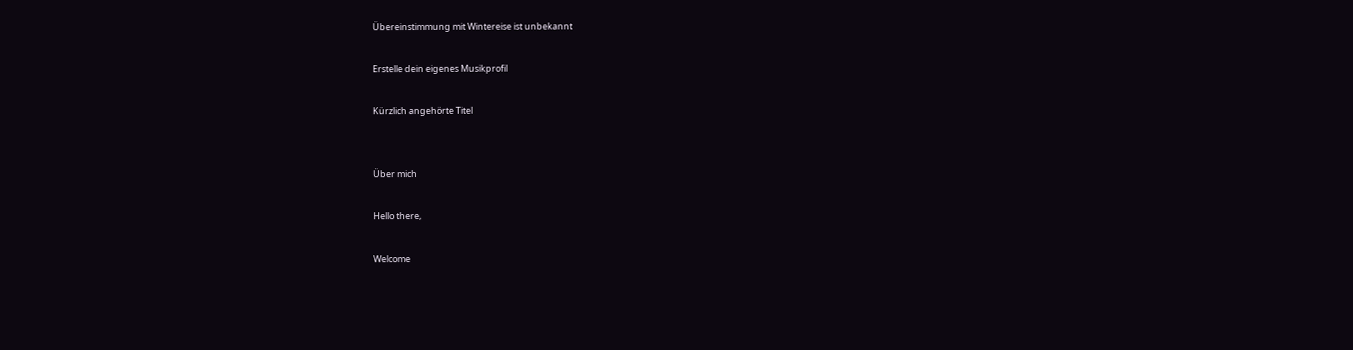Übereinstimmung mit Wintereise ist unbekannt

Erstelle dein eigenes Musikprofil

Kürzlich angehörte Titel


Über mich

Hello there,

Welcome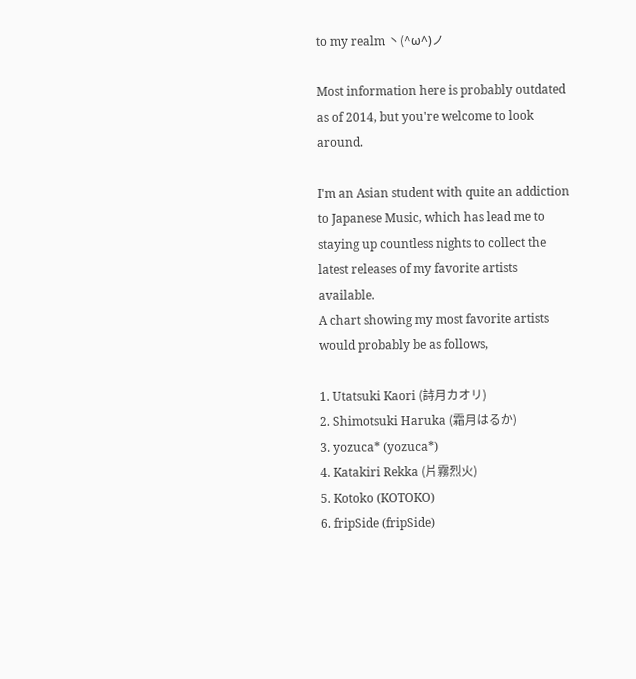to my realm 丶(^ω^)ノ

Most information here is probably outdated as of 2014, but you're welcome to look around.

I'm an Asian student with quite an addiction to Japanese Music, which has lead me to staying up countless nights to collect the latest releases of my favorite artists available.
A chart showing my most favorite artists would probably be as follows,

1. Utatsuki Kaori (詩月カオリ)
2. Shimotsuki Haruka (霜月はるか)
3. yozuca* (yozuca*)
4. Katakiri Rekka (片霧烈火)
5. Kotoko (KOTOKO)
6. fripSide (fripSide)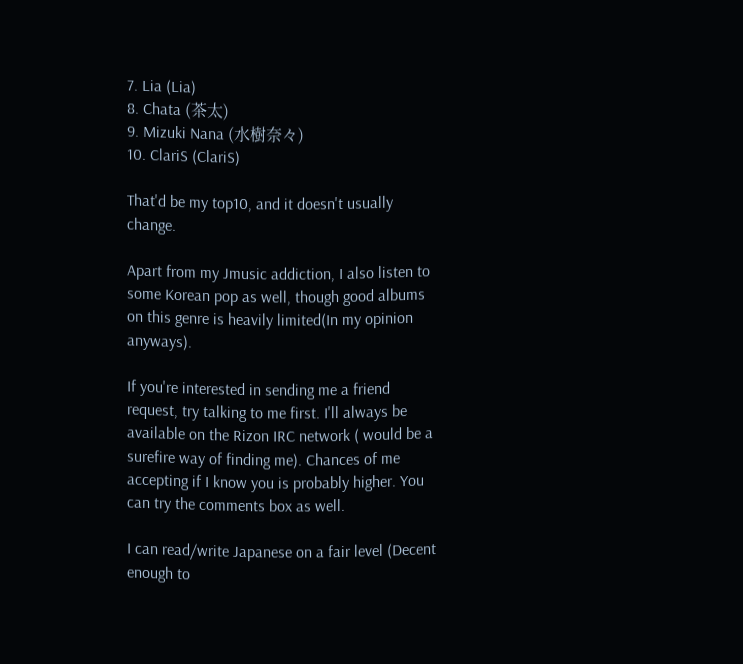7. Lia (Lia)
8. Chata (茶太)
9. Mizuki Nana (水樹奈々)
10. ClariS (ClariS)

That'd be my top10, and it doesn't usually change.

Apart from my Jmusic addiction, I also listen to some Korean pop as well, though good albums on this genre is heavily limited(In my opinion anyways).

If you're interested in sending me a friend request, try talking to me first. I'll always be available on the Rizon IRC network ( would be a surefire way of finding me). Chances of me accepting if I know you is probably higher. You can try the comments box as well.

I can read/write Japanese on a fair level (Decent enough to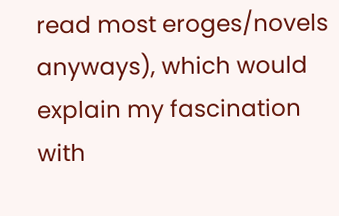read most eroges/novels anyways), which would explain my fascination with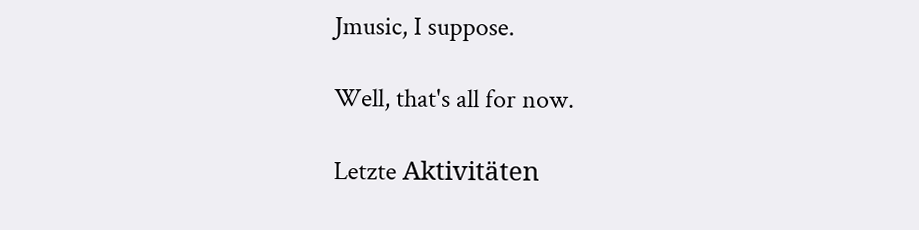Jmusic, I suppose.

Well, that's all for now.

Letzte Aktivitäten